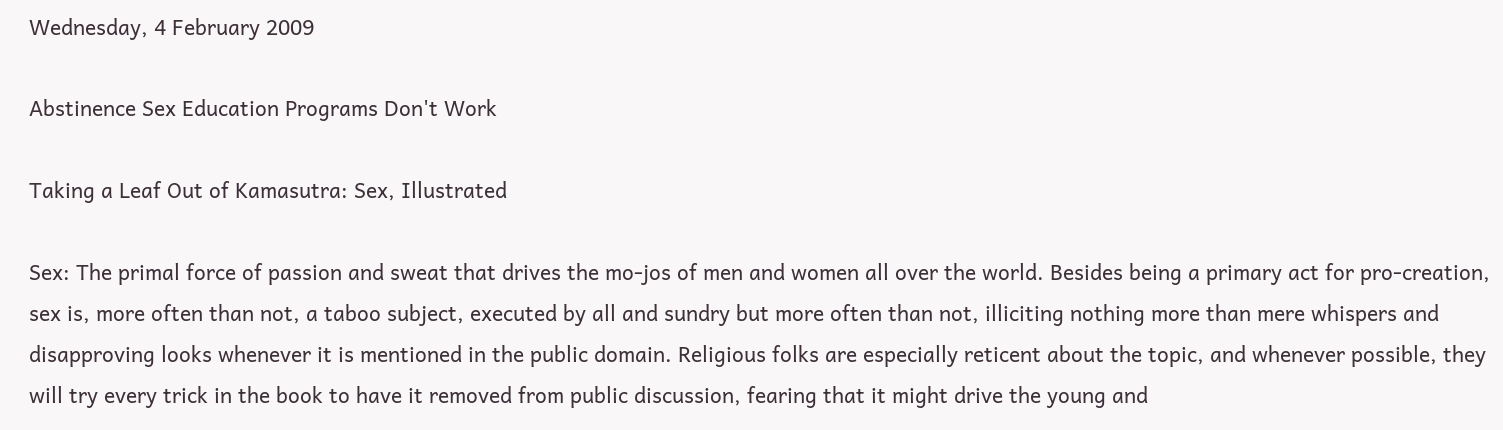Wednesday, 4 February 2009

Abstinence Sex Education Programs Don't Work

Taking a Leaf Out of Kamasutra: Sex, Illustrated

Sex: The primal force of passion and sweat that drives the mo-jos of men and women all over the world. Besides being a primary act for pro-creation, sex is, more often than not, a taboo subject, executed by all and sundry but more often than not, illiciting nothing more than mere whispers and disapproving looks whenever it is mentioned in the public domain. Religious folks are especially reticent about the topic, and whenever possible, they will try every trick in the book to have it removed from public discussion, fearing that it might drive the young and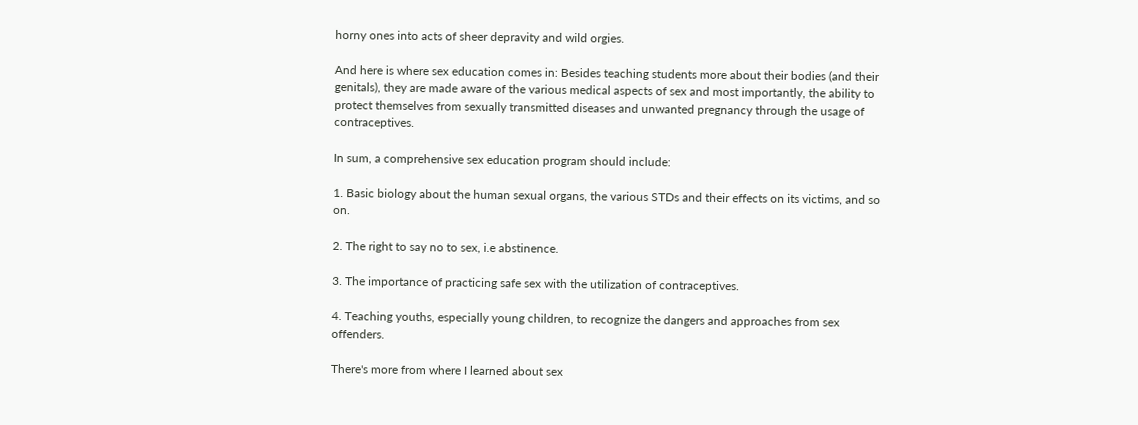horny ones into acts of sheer depravity and wild orgies.

And here is where sex education comes in: Besides teaching students more about their bodies (and their genitals), they are made aware of the various medical aspects of sex and most importantly, the ability to protect themselves from sexually transmitted diseases and unwanted pregnancy through the usage of contraceptives.

In sum, a comprehensive sex education program should include:

1. Basic biology about the human sexual organs, the various STDs and their effects on its victims, and so on.

2. The right to say no to sex, i.e abstinence.

3. The importance of practicing safe sex with the utilization of contraceptives.

4. Teaching youths, especially young children, to recognize the dangers and approaches from sex offenders.

There's more from where I learned about sex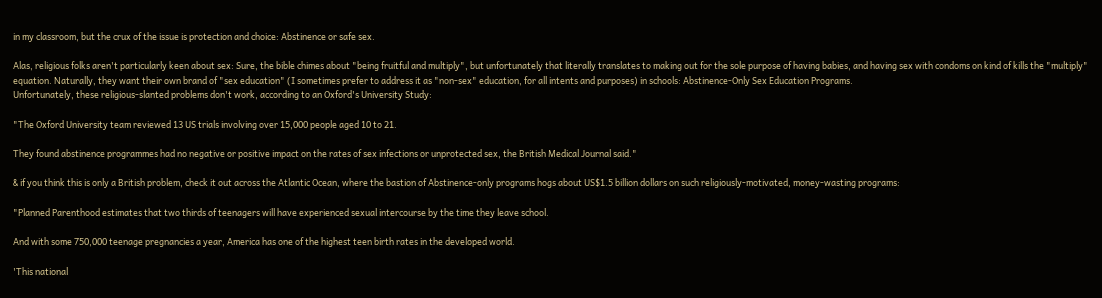in my classroom, but the crux of the issue is protection and choice: Abstinence or safe sex.

Alas, religious folks aren't particularly keen about sex: Sure, the bible chimes about "being fruitful and multiply", but unfortunately that literally translates to making out for the sole purpose of having babies, and having sex with condoms on kind of kills the "multiply" equation. Naturally, they want their own brand of "sex education" (I sometimes prefer to address it as "non-sex" education, for all intents and purposes) in schools: Abstinence-Only Sex Education Programs.
Unfortunately, these religious-slanted problems don't work, according to an Oxford's University Study:

"The Oxford University team reviewed 13 US trials involving over 15,000 people aged 10 to 21.

They found abstinence programmes had no negative or positive impact on the rates of sex infections or unprotected sex, the British Medical Journal said."

& if you think this is only a British problem, check it out across the Atlantic Ocean, where the bastion of Abstinence-only programs hogs about US$1.5 billion dollars on such religiously-motivated, money-wasting programs:

"Planned Parenthood estimates that two thirds of teenagers will have experienced sexual intercourse by the time they leave school.

And with some 750,000 teenage pregnancies a year, America has one of the highest teen birth rates in the developed world.

'This national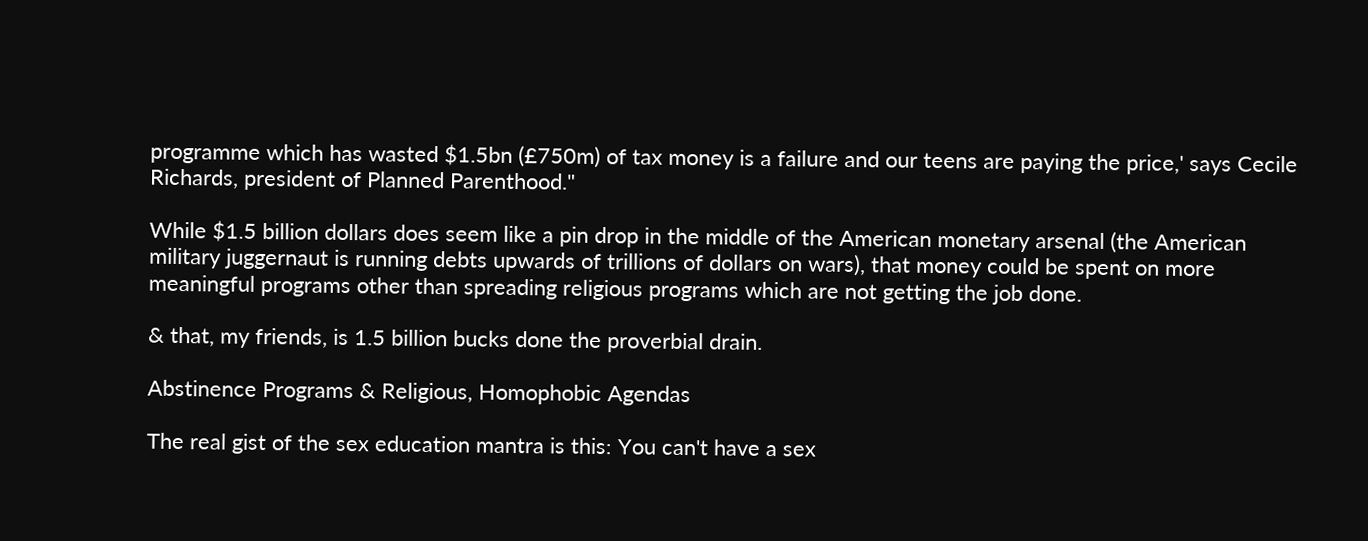programme which has wasted $1.5bn (£750m) of tax money is a failure and our teens are paying the price,' says Cecile Richards, president of Planned Parenthood."

While $1.5 billion dollars does seem like a pin drop in the middle of the American monetary arsenal (the American military juggernaut is running debts upwards of trillions of dollars on wars), that money could be spent on more meaningful programs other than spreading religious programs which are not getting the job done.

& that, my friends, is 1.5 billion bucks done the proverbial drain.

Abstinence Programs & Religious, Homophobic Agendas

The real gist of the sex education mantra is this: You can't have a sex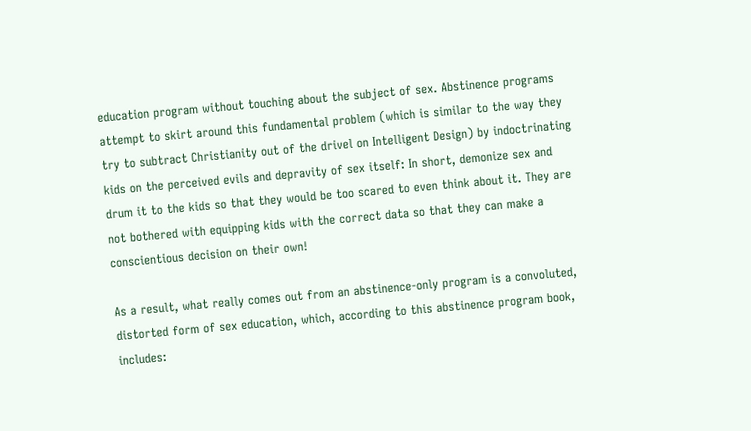education program without touching about the subject of sex. Abstinence programs attempt to skirt around this fundamental problem (which is similar to the way they try to subtract Christianity out of the drivel on Intelligent Design) by indoctrinating kids on the perceived evils and depravity of sex itself: In short, demonize sex and drum it to the kids so that they would be too scared to even think about it. They are not bothered with equipping kids with the correct data so that they can make a conscientious decision on their own!

As a result, what really comes out from an abstinence-only program is a convoluted, distorted form of sex education, which, according to this abstinence program book, includes: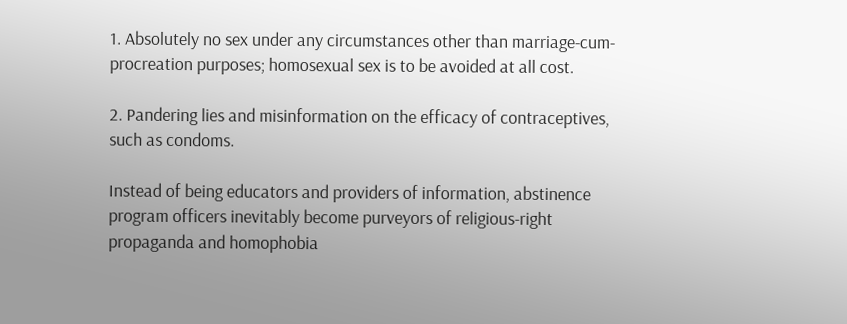1. Absolutely no sex under any circumstances other than marriage-cum-procreation purposes; homosexual sex is to be avoided at all cost.

2. Pandering lies and misinformation on the efficacy of contraceptives, such as condoms.

Instead of being educators and providers of information, abstinence program officers inevitably become purveyors of religious-right propaganda and homophobia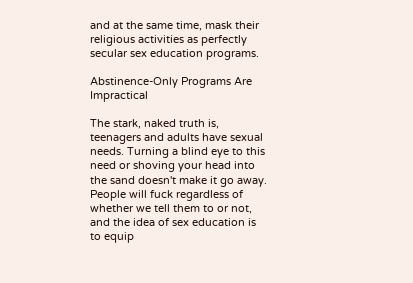and at the same time, mask their religious activities as perfectly secular sex education programs.

Abstinence-Only Programs Are Impractical

The stark, naked truth is, teenagers and adults have sexual needs. Turning a blind eye to this need or shoving your head into the sand doesn't make it go away. People will fuck regardless of whether we tell them to or not, and the idea of sex education is to equip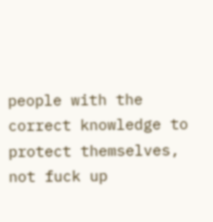people with the correct knowledge to protect themselves, not fuck up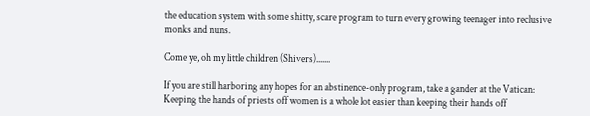the education system with some shitty, scare program to turn every growing teenager into reclusive monks and nuns.

Come ye, oh my little children (Shivers).......

If you are still harboring any hopes for an abstinence-only program, take a gander at the Vatican: Keeping the hands of priests off women is a whole lot easier than keeping their hands off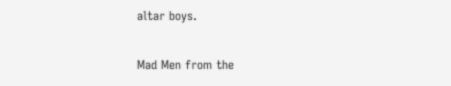altar boys.

Mad Men from the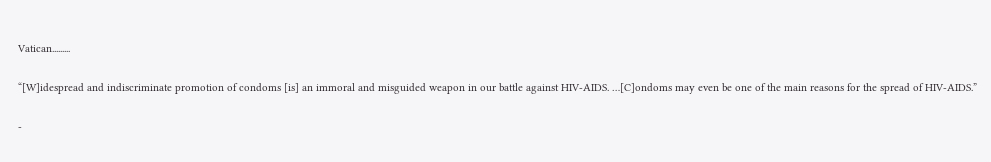Vatican.........

“[W]idespread and indiscriminate promotion of condoms [is] an immoral and misguided weapon in our battle against HIV-AIDS. …[C]ondoms may even be one of the main reasons for the spread of HIV-AIDS.”

-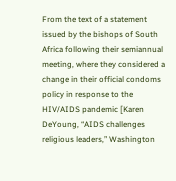From the text of a statement issued by the bishops of South Africa following their semiannual meeting, where they considered a change in their official condoms policy in response to the HIV/AIDS pandemic [Karen DeYoung, “AIDS challenges religious leaders,” Washington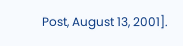Post, August 13, 2001].